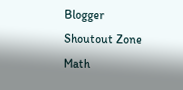Blogger Shoutout Zone Math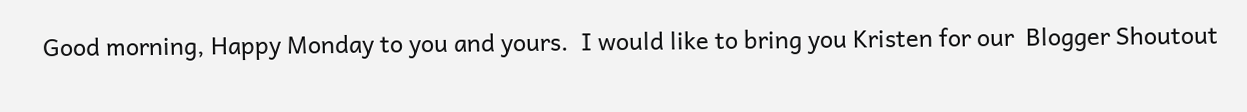Good morning, Happy Monday to you and yours.  I would like to bring you Kristen for our  Blogger Shoutout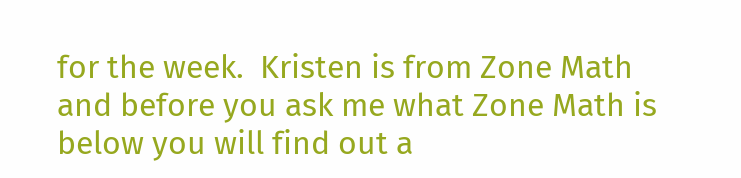for the week.  Kristen is from Zone Math and before you ask me what Zone Math is below you will find out a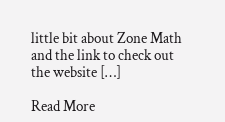little bit about Zone Math and the link to check out the website […]

Read More